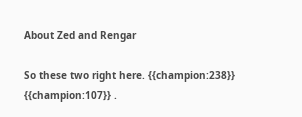About Zed and Rengar

So these two right here. {{champion:238}} {{champion:107}} .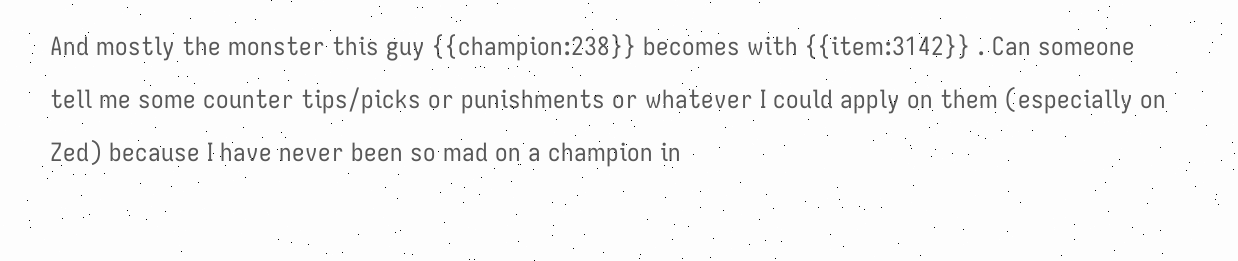And mostly the monster this guy {{champion:238}} becomes with {{item:3142}} . Can someone tell me some counter tips/picks or punishments or whatever I could apply on them (especially on Zed) because I have never been so mad on a champion in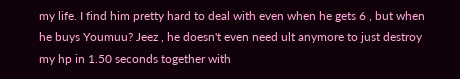my life. I find him pretty hard to deal with even when he gets 6 , but when he buys Youmuu? Jeez , he doesn't even need ult anymore to just destroy my hp in 1.50 seconds together with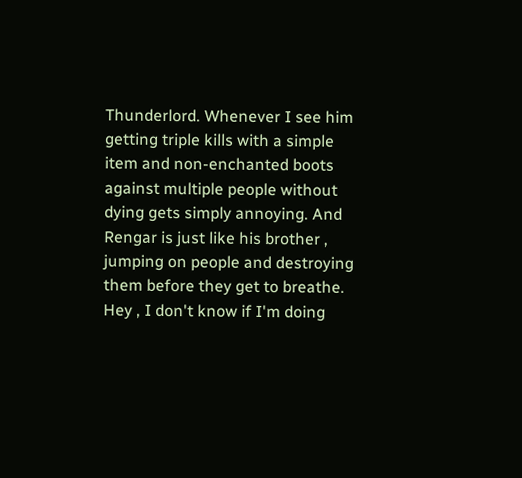Thunderlord. Whenever I see him getting triple kills with a simple item and non-enchanted boots against multiple people without dying gets simply annoying. And Rengar is just like his brother , jumping on people and destroying them before they get to breathe. Hey , I don't know if I'm doing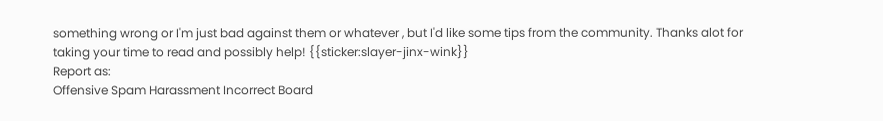something wrong or I'm just bad against them or whatever , but I'd like some tips from the community. Thanks alot for taking your time to read and possibly help! {{sticker:slayer-jinx-wink}}
Report as:
Offensive Spam Harassment Incorrect Board